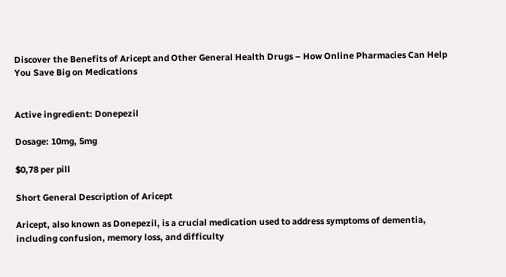Discover the Benefits of Aricept and Other General Health Drugs – How Online Pharmacies Can Help You Save Big on Medications


Active ingredient: Donepezil

Dosage: 10mg, 5mg

$0,78 per pill

Short General Description of Aricept

Aricept, also known as Donepezil, is a crucial medication used to address symptoms of dementia, including confusion, memory loss, and difficulty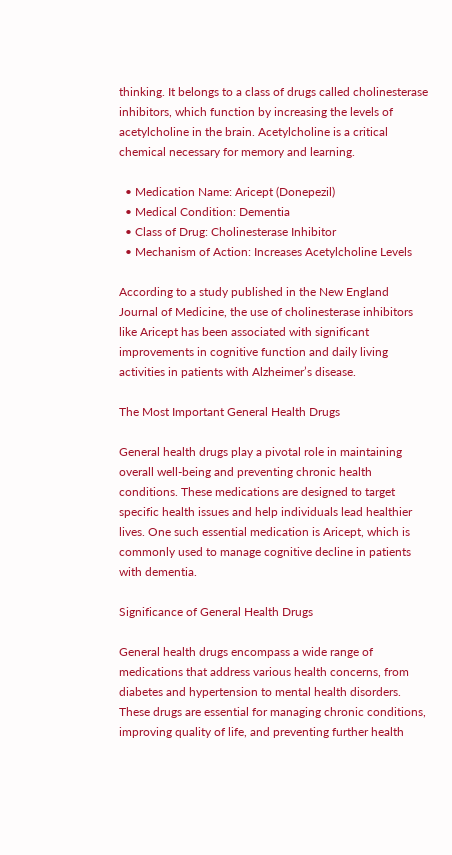thinking. It belongs to a class of drugs called cholinesterase inhibitors, which function by increasing the levels of acetylcholine in the brain. Acetylcholine is a critical chemical necessary for memory and learning.

  • Medication Name: Aricept (Donepezil)
  • Medical Condition: Dementia
  • Class of Drug: Cholinesterase Inhibitor
  • Mechanism of Action: Increases Acetylcholine Levels

According to a study published in the New England Journal of Medicine, the use of cholinesterase inhibitors like Aricept has been associated with significant improvements in cognitive function and daily living activities in patients with Alzheimer’s disease.

The Most Important General Health Drugs

General health drugs play a pivotal role in maintaining overall well-being and preventing chronic health conditions. These medications are designed to target specific health issues and help individuals lead healthier lives. One such essential medication is Aricept, which is commonly used to manage cognitive decline in patients with dementia.

Significance of General Health Drugs

General health drugs encompass a wide range of medications that address various health concerns, from diabetes and hypertension to mental health disorders. These drugs are essential for managing chronic conditions, improving quality of life, and preventing further health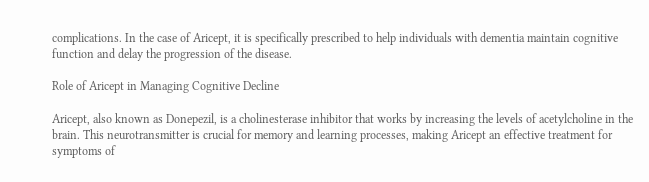complications. In the case of Aricept, it is specifically prescribed to help individuals with dementia maintain cognitive function and delay the progression of the disease.

Role of Aricept in Managing Cognitive Decline

Aricept, also known as Donepezil, is a cholinesterase inhibitor that works by increasing the levels of acetylcholine in the brain. This neurotransmitter is crucial for memory and learning processes, making Aricept an effective treatment for symptoms of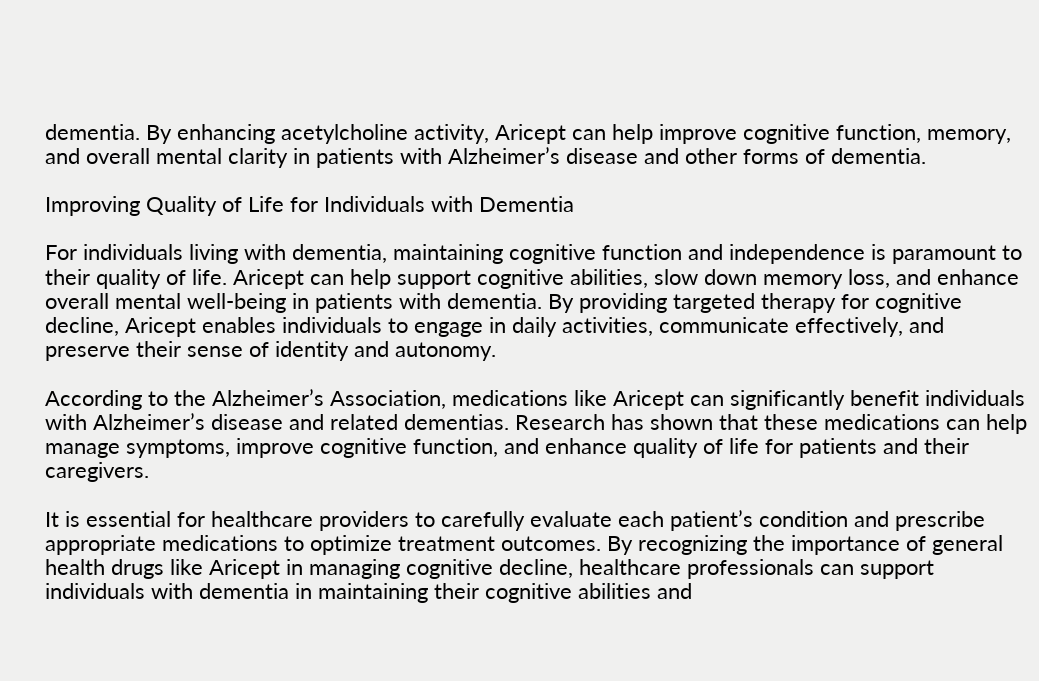dementia. By enhancing acetylcholine activity, Aricept can help improve cognitive function, memory, and overall mental clarity in patients with Alzheimer’s disease and other forms of dementia.

Improving Quality of Life for Individuals with Dementia

For individuals living with dementia, maintaining cognitive function and independence is paramount to their quality of life. Aricept can help support cognitive abilities, slow down memory loss, and enhance overall mental well-being in patients with dementia. By providing targeted therapy for cognitive decline, Aricept enables individuals to engage in daily activities, communicate effectively, and preserve their sense of identity and autonomy.

According to the Alzheimer’s Association, medications like Aricept can significantly benefit individuals with Alzheimer’s disease and related dementias. Research has shown that these medications can help manage symptoms, improve cognitive function, and enhance quality of life for patients and their caregivers.

It is essential for healthcare providers to carefully evaluate each patient’s condition and prescribe appropriate medications to optimize treatment outcomes. By recognizing the importance of general health drugs like Aricept in managing cognitive decline, healthcare professionals can support individuals with dementia in maintaining their cognitive abilities and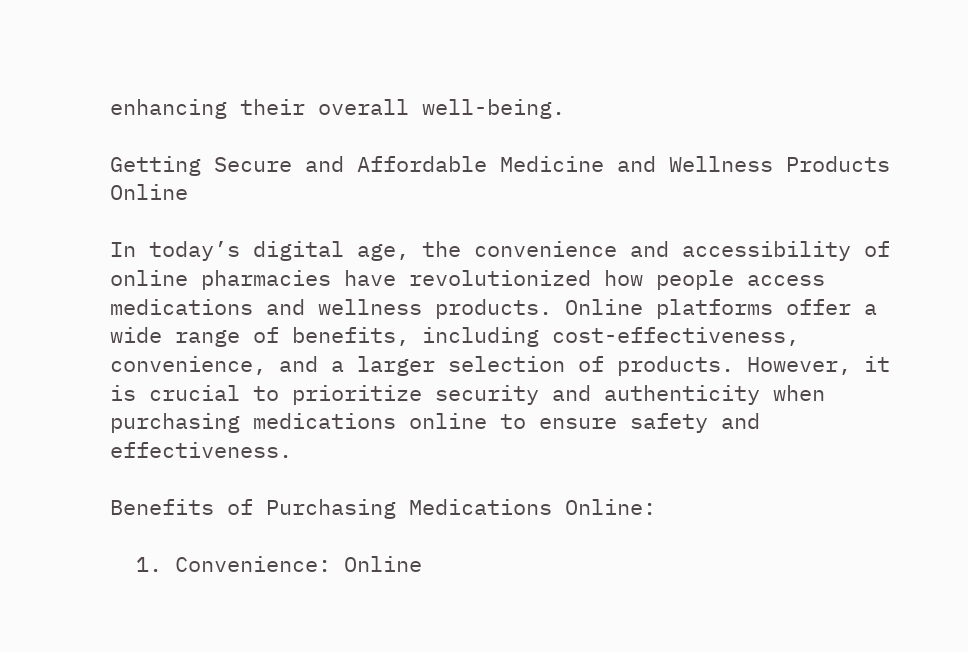enhancing their overall well-being.

Getting Secure and Affordable Medicine and Wellness Products Online

In today’s digital age, the convenience and accessibility of online pharmacies have revolutionized how people access medications and wellness products. Online platforms offer a wide range of benefits, including cost-effectiveness, convenience, and a larger selection of products. However, it is crucial to prioritize security and authenticity when purchasing medications online to ensure safety and effectiveness.

Benefits of Purchasing Medications Online:

  1. Convenience: Online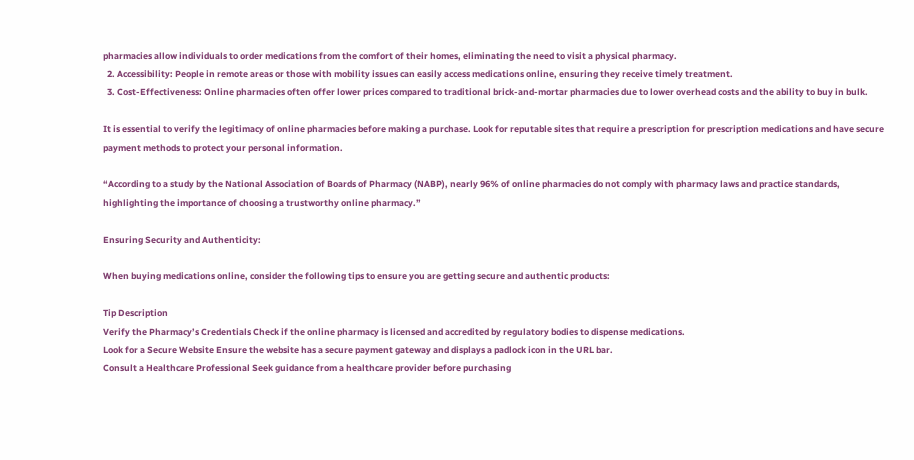pharmacies allow individuals to order medications from the comfort of their homes, eliminating the need to visit a physical pharmacy.
  2. Accessibility: People in remote areas or those with mobility issues can easily access medications online, ensuring they receive timely treatment.
  3. Cost-Effectiveness: Online pharmacies often offer lower prices compared to traditional brick-and-mortar pharmacies due to lower overhead costs and the ability to buy in bulk.

It is essential to verify the legitimacy of online pharmacies before making a purchase. Look for reputable sites that require a prescription for prescription medications and have secure payment methods to protect your personal information.

“According to a study by the National Association of Boards of Pharmacy (NABP), nearly 96% of online pharmacies do not comply with pharmacy laws and practice standards, highlighting the importance of choosing a trustworthy online pharmacy.”

Ensuring Security and Authenticity:

When buying medications online, consider the following tips to ensure you are getting secure and authentic products:

Tip Description
Verify the Pharmacy’s Credentials Check if the online pharmacy is licensed and accredited by regulatory bodies to dispense medications.
Look for a Secure Website Ensure the website has a secure payment gateway and displays a padlock icon in the URL bar.
Consult a Healthcare Professional Seek guidance from a healthcare provider before purchasing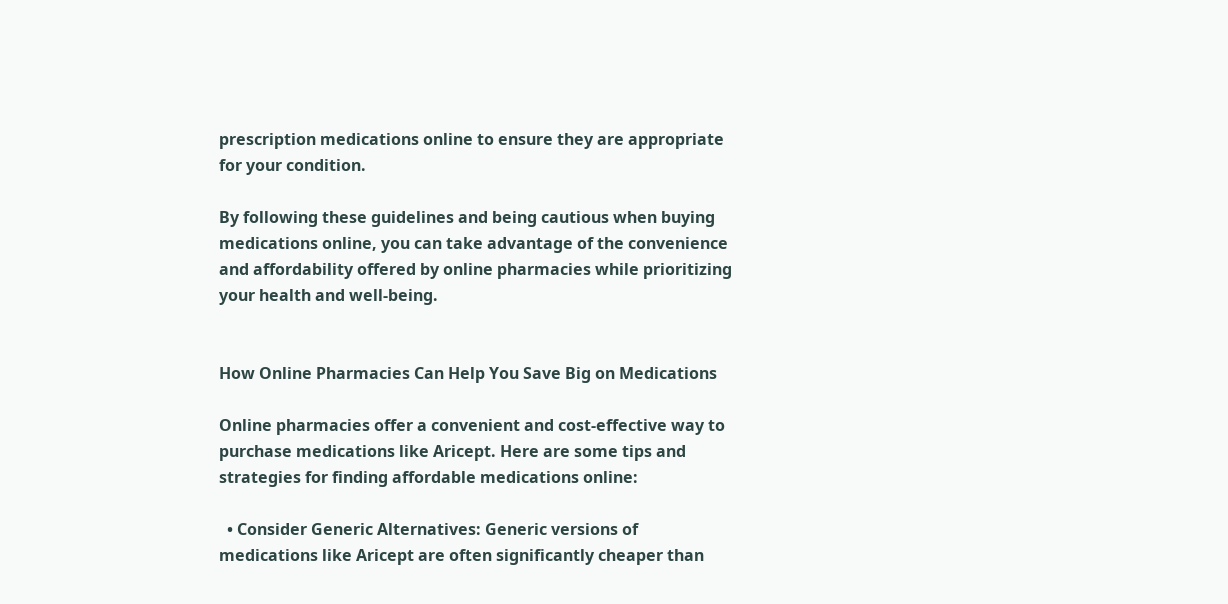prescription medications online to ensure they are appropriate for your condition.

By following these guidelines and being cautious when buying medications online, you can take advantage of the convenience and affordability offered by online pharmacies while prioritizing your health and well-being.


How Online Pharmacies Can Help You Save Big on Medications

Online pharmacies offer a convenient and cost-effective way to purchase medications like Aricept. Here are some tips and strategies for finding affordable medications online:

  • Consider Generic Alternatives: Generic versions of medications like Aricept are often significantly cheaper than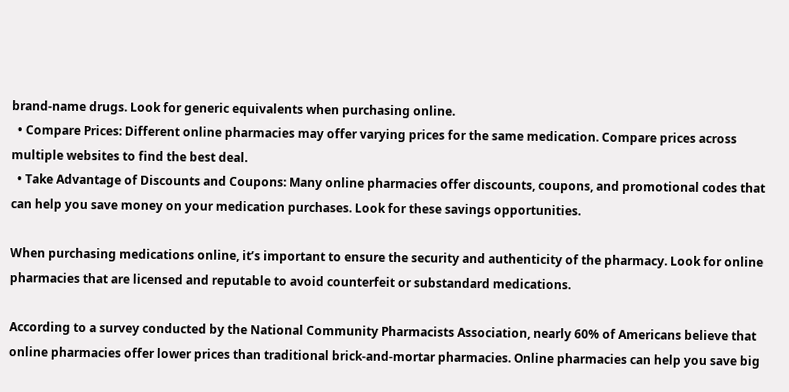brand-name drugs. Look for generic equivalents when purchasing online.
  • Compare Prices: Different online pharmacies may offer varying prices for the same medication. Compare prices across multiple websites to find the best deal.
  • Take Advantage of Discounts and Coupons: Many online pharmacies offer discounts, coupons, and promotional codes that can help you save money on your medication purchases. Look for these savings opportunities.

When purchasing medications online, it’s important to ensure the security and authenticity of the pharmacy. Look for online pharmacies that are licensed and reputable to avoid counterfeit or substandard medications.

According to a survey conducted by the National Community Pharmacists Association, nearly 60% of Americans believe that online pharmacies offer lower prices than traditional brick-and-mortar pharmacies. Online pharmacies can help you save big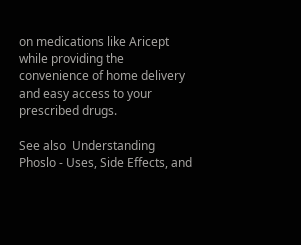on medications like Aricept while providing the convenience of home delivery and easy access to your prescribed drugs.

See also  Understanding Phoslo - Uses, Side Effects, and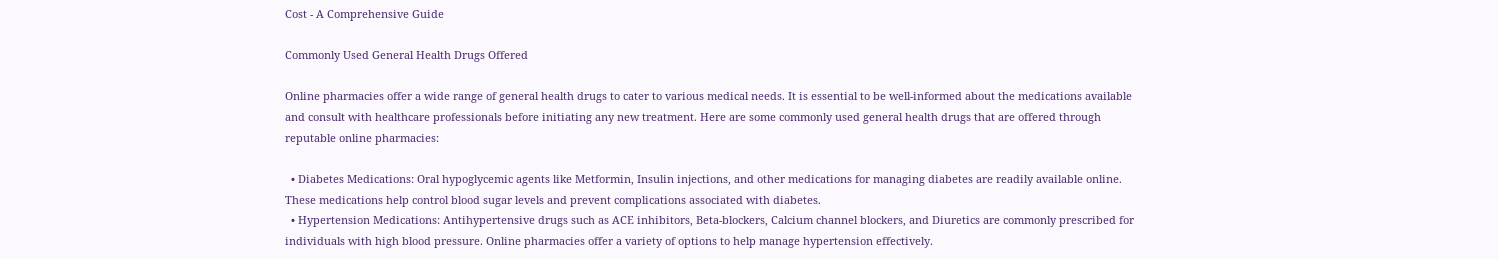Cost - A Comprehensive Guide

Commonly Used General Health Drugs Offered

Online pharmacies offer a wide range of general health drugs to cater to various medical needs. It is essential to be well-informed about the medications available and consult with healthcare professionals before initiating any new treatment. Here are some commonly used general health drugs that are offered through reputable online pharmacies:

  • Diabetes Medications: Oral hypoglycemic agents like Metformin, Insulin injections, and other medications for managing diabetes are readily available online. These medications help control blood sugar levels and prevent complications associated with diabetes.
  • Hypertension Medications: Antihypertensive drugs such as ACE inhibitors, Beta-blockers, Calcium channel blockers, and Diuretics are commonly prescribed for individuals with high blood pressure. Online pharmacies offer a variety of options to help manage hypertension effectively.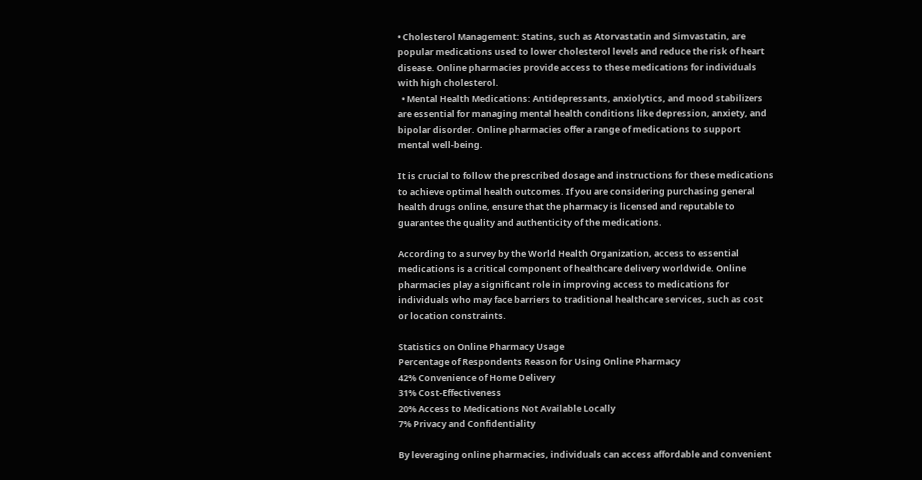• Cholesterol Management: Statins, such as Atorvastatin and Simvastatin, are popular medications used to lower cholesterol levels and reduce the risk of heart disease. Online pharmacies provide access to these medications for individuals with high cholesterol.
  • Mental Health Medications: Antidepressants, anxiolytics, and mood stabilizers are essential for managing mental health conditions like depression, anxiety, and bipolar disorder. Online pharmacies offer a range of medications to support mental well-being.

It is crucial to follow the prescribed dosage and instructions for these medications to achieve optimal health outcomes. If you are considering purchasing general health drugs online, ensure that the pharmacy is licensed and reputable to guarantee the quality and authenticity of the medications.

According to a survey by the World Health Organization, access to essential medications is a critical component of healthcare delivery worldwide. Online pharmacies play a significant role in improving access to medications for individuals who may face barriers to traditional healthcare services, such as cost or location constraints.

Statistics on Online Pharmacy Usage
Percentage of Respondents Reason for Using Online Pharmacy
42% Convenience of Home Delivery
31% Cost-Effectiveness
20% Access to Medications Not Available Locally
7% Privacy and Confidentiality

By leveraging online pharmacies, individuals can access affordable and convenient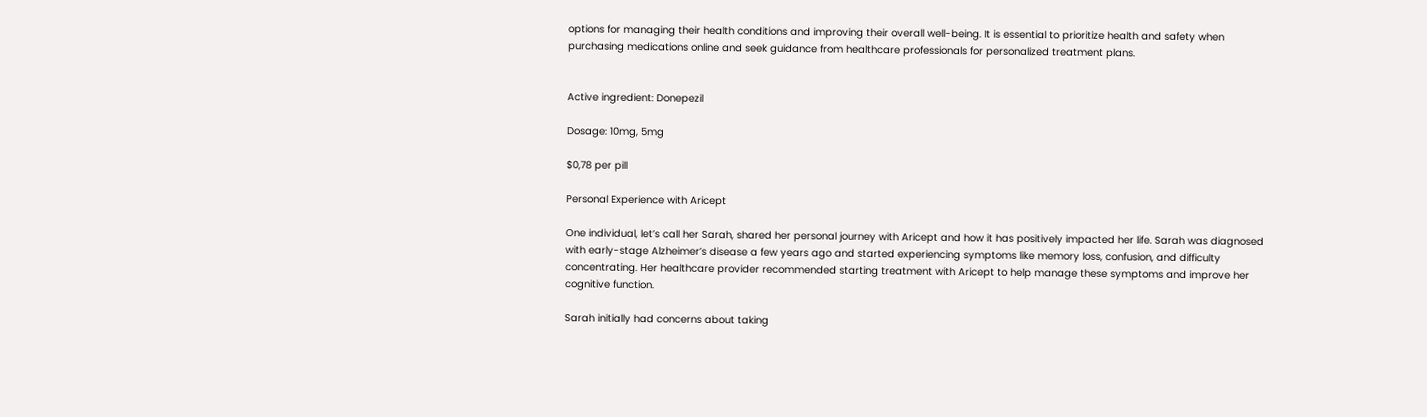options for managing their health conditions and improving their overall well-being. It is essential to prioritize health and safety when purchasing medications online and seek guidance from healthcare professionals for personalized treatment plans.


Active ingredient: Donepezil

Dosage: 10mg, 5mg

$0,78 per pill

Personal Experience with Aricept

One individual, let’s call her Sarah, shared her personal journey with Aricept and how it has positively impacted her life. Sarah was diagnosed with early-stage Alzheimer’s disease a few years ago and started experiencing symptoms like memory loss, confusion, and difficulty concentrating. Her healthcare provider recommended starting treatment with Aricept to help manage these symptoms and improve her cognitive function.

Sarah initially had concerns about taking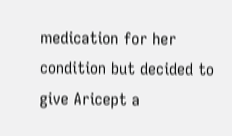medication for her condition but decided to give Aricept a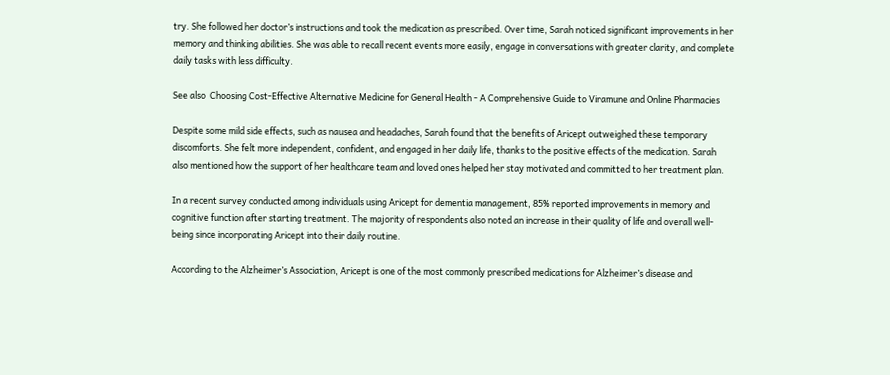try. She followed her doctor’s instructions and took the medication as prescribed. Over time, Sarah noticed significant improvements in her memory and thinking abilities. She was able to recall recent events more easily, engage in conversations with greater clarity, and complete daily tasks with less difficulty.

See also  Choosing Cost-Effective Alternative Medicine for General Health - A Comprehensive Guide to Viramune and Online Pharmacies

Despite some mild side effects, such as nausea and headaches, Sarah found that the benefits of Aricept outweighed these temporary discomforts. She felt more independent, confident, and engaged in her daily life, thanks to the positive effects of the medication. Sarah also mentioned how the support of her healthcare team and loved ones helped her stay motivated and committed to her treatment plan.

In a recent survey conducted among individuals using Aricept for dementia management, 85% reported improvements in memory and cognitive function after starting treatment. The majority of respondents also noted an increase in their quality of life and overall well-being since incorporating Aricept into their daily routine.

According to the Alzheimer’s Association, Aricept is one of the most commonly prescribed medications for Alzheimer’s disease and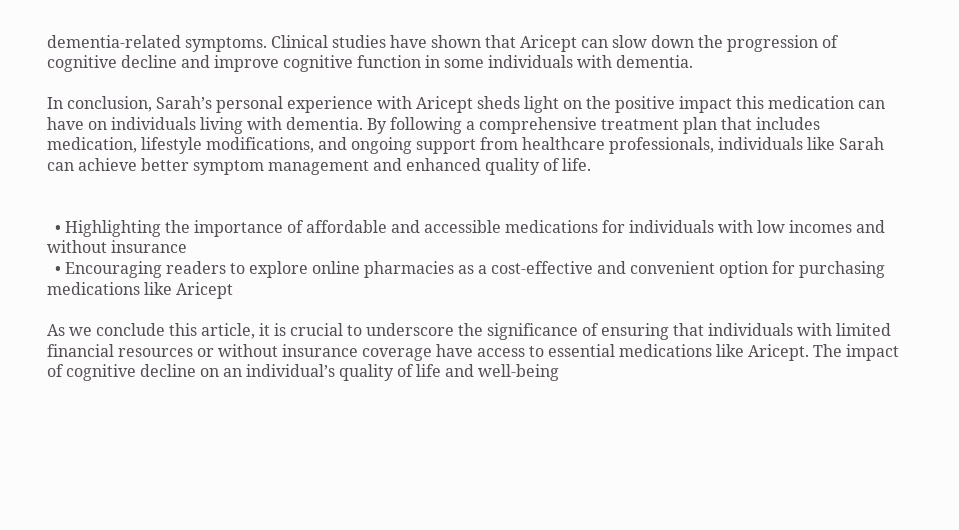dementia-related symptoms. Clinical studies have shown that Aricept can slow down the progression of cognitive decline and improve cognitive function in some individuals with dementia.

In conclusion, Sarah’s personal experience with Aricept sheds light on the positive impact this medication can have on individuals living with dementia. By following a comprehensive treatment plan that includes medication, lifestyle modifications, and ongoing support from healthcare professionals, individuals like Sarah can achieve better symptom management and enhanced quality of life.


  • Highlighting the importance of affordable and accessible medications for individuals with low incomes and without insurance
  • Encouraging readers to explore online pharmacies as a cost-effective and convenient option for purchasing medications like Aricept

As we conclude this article, it is crucial to underscore the significance of ensuring that individuals with limited financial resources or without insurance coverage have access to essential medications like Aricept. The impact of cognitive decline on an individual’s quality of life and well-being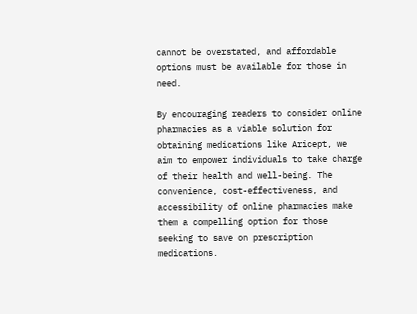cannot be overstated, and affordable options must be available for those in need.

By encouraging readers to consider online pharmacies as a viable solution for obtaining medications like Aricept, we aim to empower individuals to take charge of their health and well-being. The convenience, cost-effectiveness, and accessibility of online pharmacies make them a compelling option for those seeking to save on prescription medications.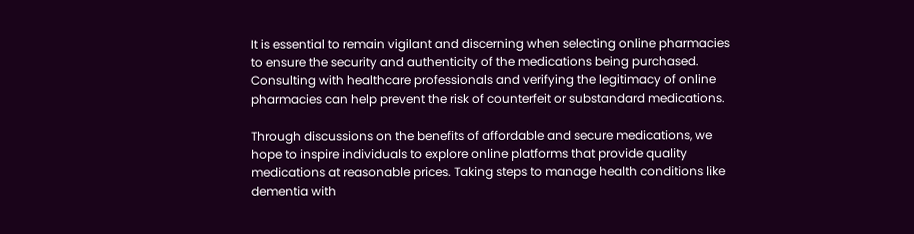It is essential to remain vigilant and discerning when selecting online pharmacies to ensure the security and authenticity of the medications being purchased. Consulting with healthcare professionals and verifying the legitimacy of online pharmacies can help prevent the risk of counterfeit or substandard medications.

Through discussions on the benefits of affordable and secure medications, we hope to inspire individuals to explore online platforms that provide quality medications at reasonable prices. Taking steps to manage health conditions like dementia with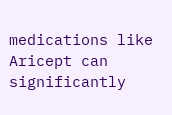medications like Aricept can significantly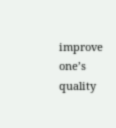improve one’s quality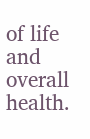of life and overall health.